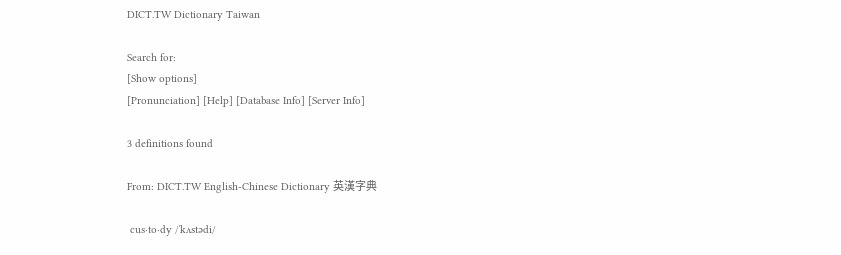DICT.TW Dictionary Taiwan

Search for:
[Show options]
[Pronunciation] [Help] [Database Info] [Server Info]

3 definitions found

From: DICT.TW English-Chinese Dictionary 英漢字典

 cus·to·dy /ˈkʌstədi/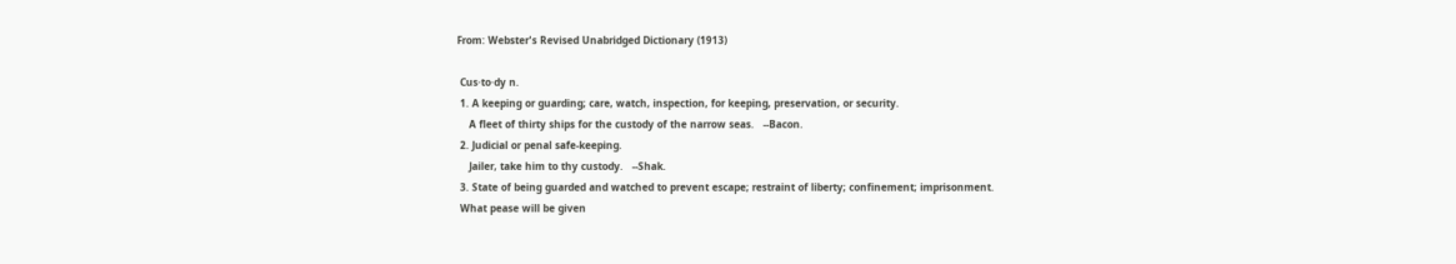From: Webster's Revised Unabridged Dictionary (1913)

 Cus·to·dy n.
 1. A keeping or guarding; care, watch, inspection, for keeping, preservation, or security.
    A fleet of thirty ships for the custody of the narrow seas.   --Bacon.
 2. Judicial or penal safe-keeping.
    Jailer, take him to thy custody.   --Shak.
 3. State of being guarded and watched to prevent escape; restraint of liberty; confinement; imprisonment.
 What pease will be given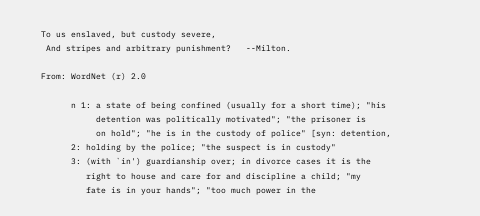To us enslaved, but custody severe,
 And stripes and arbitrary punishment?   --Milton.

From: WordNet (r) 2.0

      n 1: a state of being confined (usually for a short time); "his
           detention was politically motivated"; "the prisoner is
           on hold"; "he is in the custody of police" [syn: detention,
      2: holding by the police; "the suspect is in custody"
      3: (with `in') guardianship over; in divorce cases it is the
         right to house and care for and discipline a child; "my
         fate is in your hands"; "too much power in the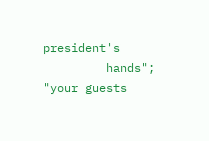president's
         hands"; "your guests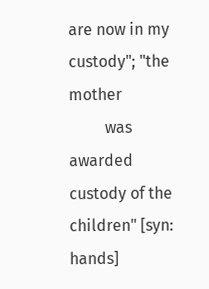are now in my custody"; "the mother
         was awarded custody of the children" [syn: hands]